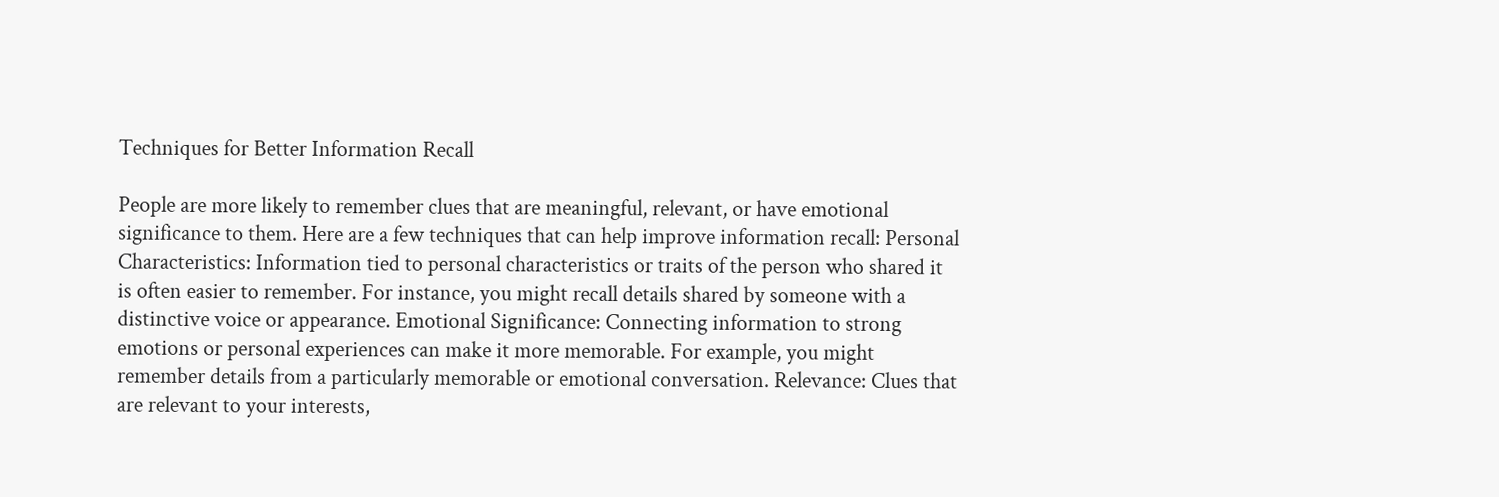Techniques for Better Information Recall

People are more likely to remember clues that are meaningful, relevant, or have emotional significance to them. Here are a few techniques that can help improve information recall: Personal Characteristics: Information tied to personal characteristics or traits of the person who shared it is often easier to remember. For instance, you might recall details shared by someone with a distinctive voice or appearance. Emotional Significance: Connecting information to strong emotions or personal experiences can make it more memorable. For example, you might remember details from a particularly memorable or emotional conversation. Relevance: Clues that are relevant to your interests,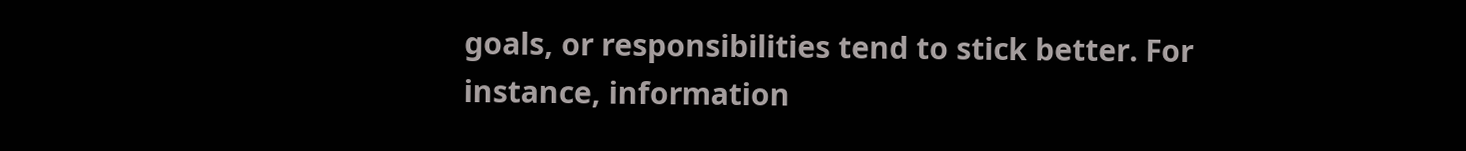goals, or responsibilities tend to stick better. For instance, information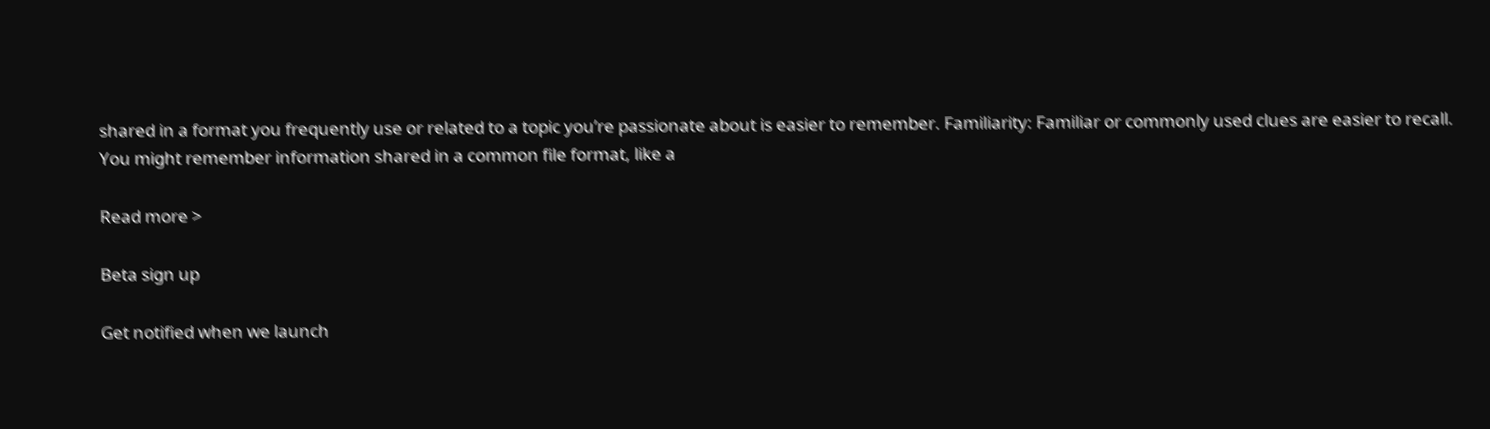shared in a format you frequently use or related to a topic you’re passionate about is easier to remember. Familiarity: Familiar or commonly used clues are easier to recall. You might remember information shared in a common file format, like a

Read more >

Beta sign up

Get notified when we launch